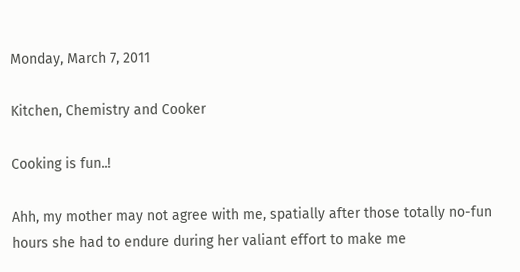Monday, March 7, 2011

Kitchen, Chemistry and Cooker

Cooking is fun..!

Ahh, my mother may not agree with me, spatially after those totally no-fun hours she had to endure during her valiant effort to make me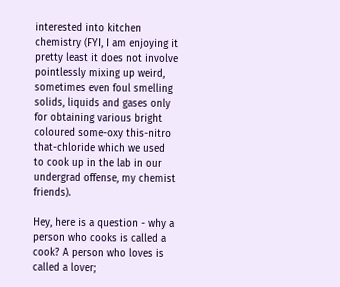interested into kitchen chemistry (FYI, I am enjoying it pretty least it does not involve pointlessly mixing up weird, sometimes even foul smelling solids, liquids and gases only for obtaining various bright coloured some-oxy this-nitro that-chloride which we used to cook up in the lab in our undergrad offense, my chemist friends).

Hey, here is a question - why a person who cooks is called a cook? A person who loves is called a lover;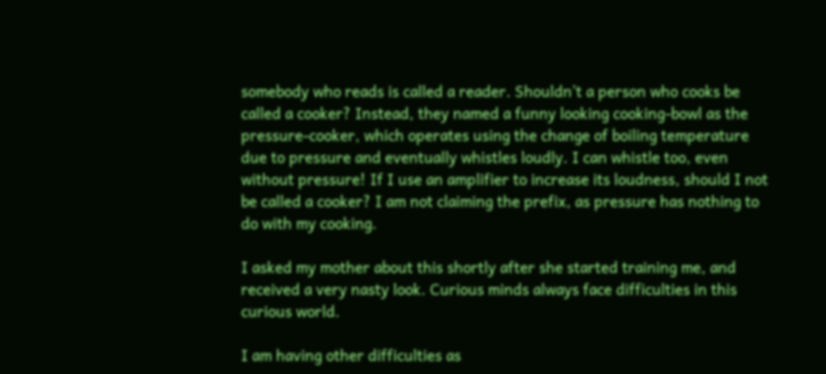somebody who reads is called a reader. Shouldn't a person who cooks be called a cooker? Instead, they named a funny looking cooking-bowl as the pressure-cooker, which operates using the change of boiling temperature due to pressure and eventually whistles loudly. I can whistle too, even without pressure! If I use an amplifier to increase its loudness, should I not be called a cooker? I am not claiming the prefix, as pressure has nothing to do with my cooking.

I asked my mother about this shortly after she started training me, and received a very nasty look. Curious minds always face difficulties in this curious world.

I am having other difficulties as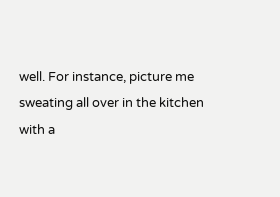well. For instance, picture me sweating all over in the kitchen with a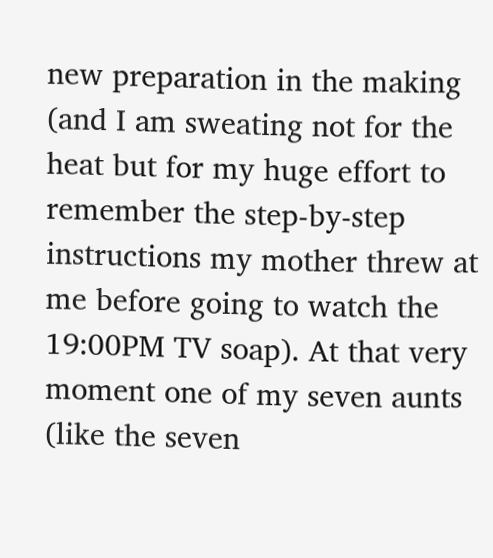new preparation in the making (and I am sweating not for the heat but for my huge effort to remember the step-by-step instructions my mother threw at me before going to watch the 19:00PM TV soap). At that very moment one of my seven aunts (like the seven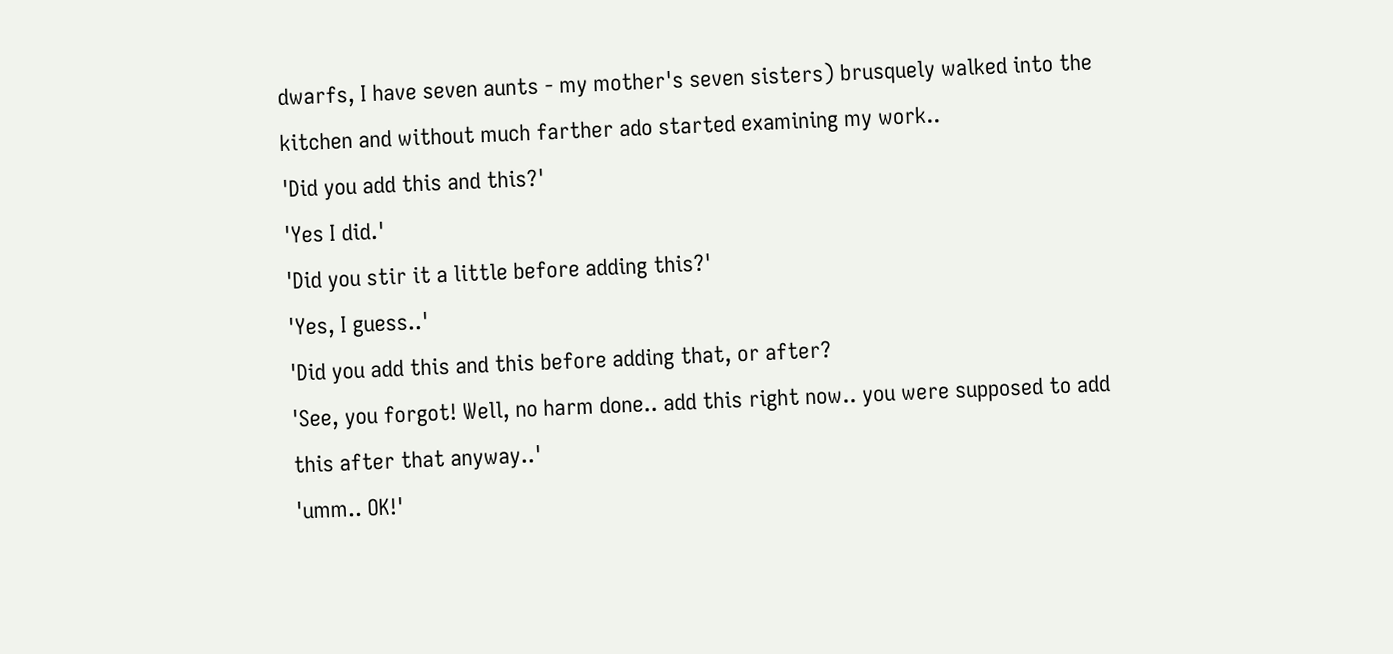dwarfs, I have seven aunts - my mother's seven sisters) brusquely walked into the kitchen and without much farther ado started examining my work..
'Did you add this and this?'
'Yes I did.'
'Did you stir it a little before adding this?'
'Yes, I guess..'
'Did you add this and this before adding that, or after?
'See, you forgot! Well, no harm done.. add this right now.. you were supposed to add this after that anyway..'
'umm.. OK!'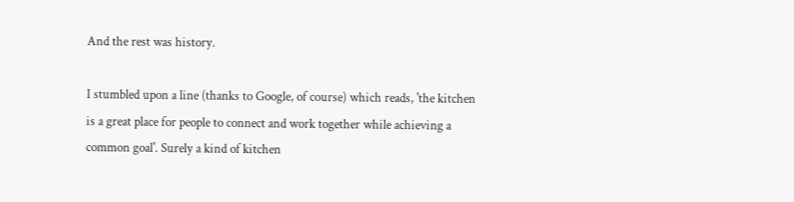And the rest was history.

I stumbled upon a line (thanks to Google, of course) which reads, 'the kitchen is a great place for people to connect and work together while achieving a common goal'. Surely a kind of kitchen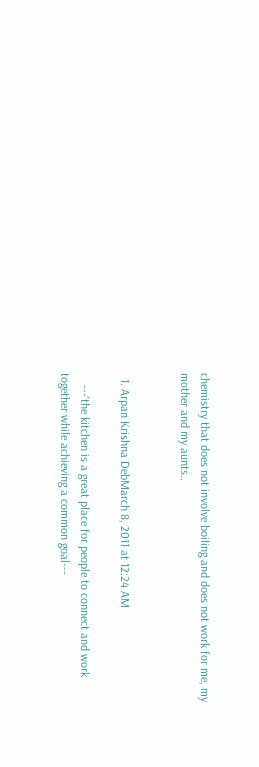chemistry that does not involve boiling and does not work for me, my mother and my aunts..


  1. Arpan Krishna DebMarch 8, 2011 at 12:24 AM

    ---'the kitchen is a great place for people to connect and work together while achieving a common goal---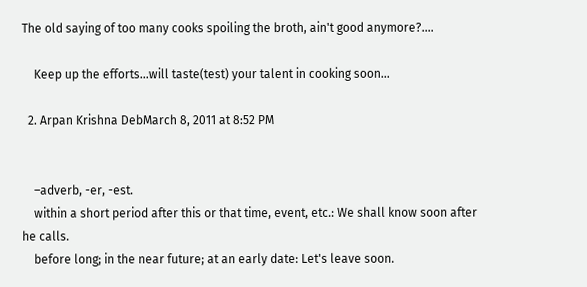The old saying of too many cooks spoiling the broth, ain't good anymore?....

    Keep up the efforts...will taste(test) your talent in cooking soon...

  2. Arpan Krishna DebMarch 8, 2011 at 8:52 PM


    –adverb, -er, -est.
    within a short period after this or that time, event, etc.: We shall know soon after he calls.
    before long; in the near future; at an early date: Let's leave soon.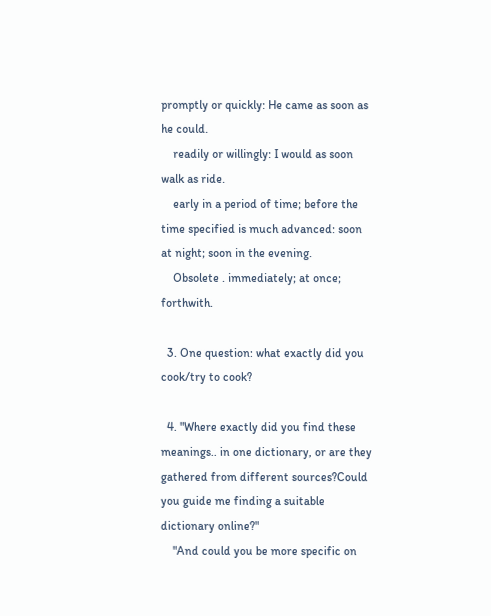promptly or quickly: He came as soon as he could.
    readily or willingly: I would as soon walk as ride.
    early in a period of time; before the time specified is much advanced: soon at night; soon in the evening.
    Obsolete . immediately; at once; forthwith.

  3. One question: what exactly did you cook/try to cook?

  4. "Where exactly did you find these meanings.. in one dictionary, or are they gathered from different sources?Could you guide me finding a suitable dictionary online?"
    "And could you be more specific on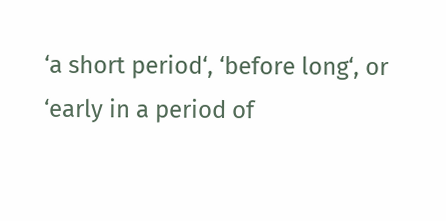‘a short period‘, ‘before long‘, or ‘early in a period of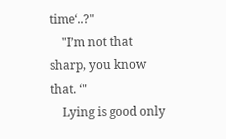time‘..?"
    "I’m not that sharp, you know that. ‘"
    Lying is good only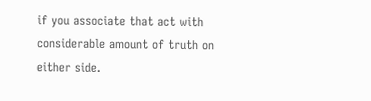if you associate that act with considerable amount of truth on either side.